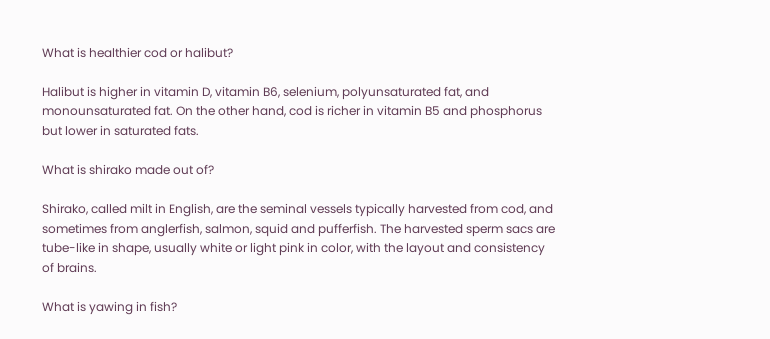What is healthier cod or halibut?

Halibut is higher in vitamin D, vitamin B6, selenium, polyunsaturated fat, and monounsaturated fat. On the other hand, cod is richer in vitamin B5 and phosphorus but lower in saturated fats.

What is shirako made out of?

Shirako, called milt in English, are the seminal vessels typically harvested from cod, and sometimes from anglerfish, salmon, squid and pufferfish. The harvested sperm sacs are tube-like in shape, usually white or light pink in color, with the layout and consistency of brains.

What is yawing in fish?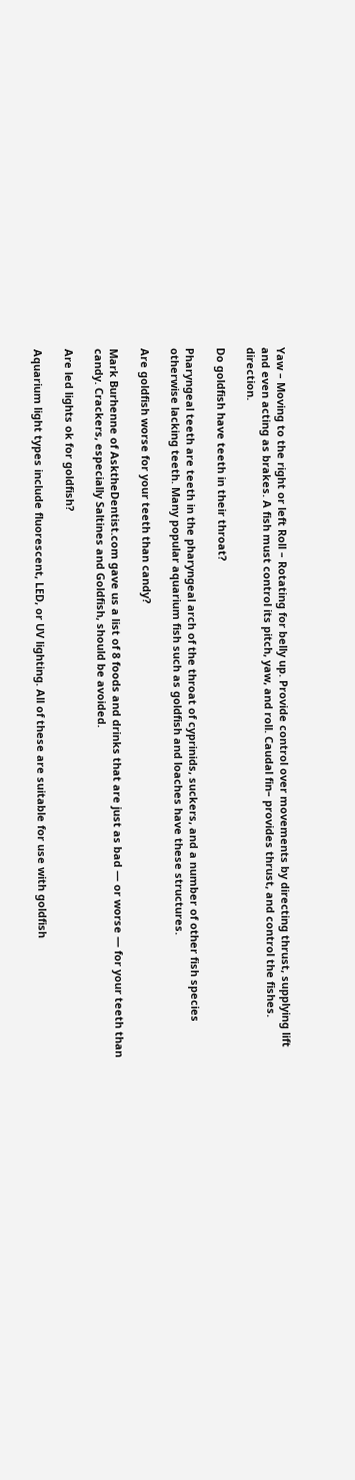Yaw – Moving to the right or left Roll – Rotating for belly up. Provide control over movements by directing thrust, supplying lift and even acting as brakes. A fish must control its pitch, yaw, and roll. Caudal fin– provides thrust, and control the fishes. direction.

Do goldfish have teeth in their throat?

Pharyngeal teeth are teeth in the pharyngeal arch of the throat of cyprinids, suckers, and a number of other fish species otherwise lacking teeth. Many popular aquarium fish such as goldfish and loaches have these structures.

Are goldfish worse for your teeth than candy?

Mark Burhenne of AsktheDentist.com gave us a list of 8 foods and drinks that are just as bad — or worse — for your teeth than candy. Crackers, especially Saltines and Goldfish, should be avoided.

Are led lights ok for goldfish?

Aquarium light types include fluorescent, LED, or UV lighting. All of these are suitable for use with goldfish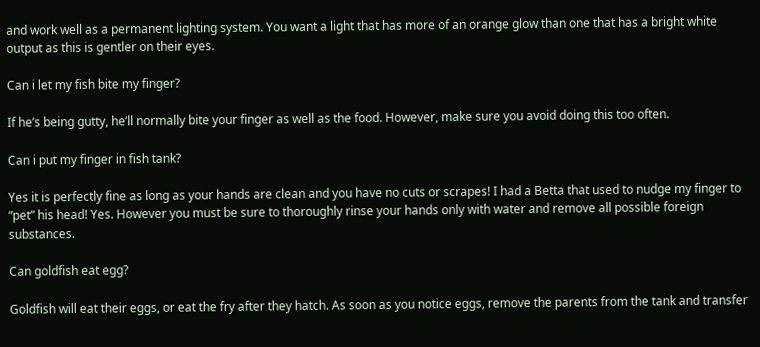and work well as a permanent lighting system. You want a light that has more of an orange glow than one that has a bright white output as this is gentler on their eyes.

Can i let my fish bite my finger?

If he’s being gutty, he’ll normally bite your finger as well as the food. However, make sure you avoid doing this too often.

Can i put my finger in fish tank?

Yes it is perfectly fine as long as your hands are clean and you have no cuts or scrapes! I had a Betta that used to nudge my finger to “pet” his head! Yes. However you must be sure to thoroughly rinse your hands only with water and remove all possible foreign substances.

Can goldfish eat egg?

Goldfish will eat their eggs, or eat the fry after they hatch. As soon as you notice eggs, remove the parents from the tank and transfer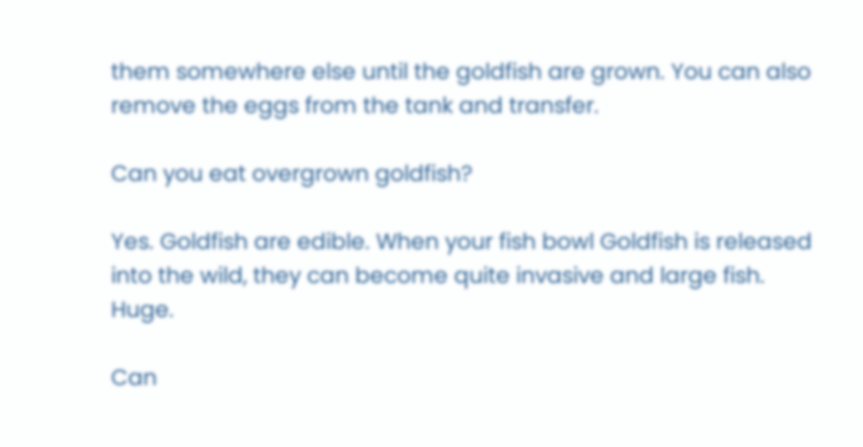them somewhere else until the goldfish are grown. You can also remove the eggs from the tank and transfer.

Can you eat overgrown goldfish?

Yes. Goldfish are edible. When your fish bowl Goldfish is released into the wild, they can become quite invasive and large fish. Huge.

Can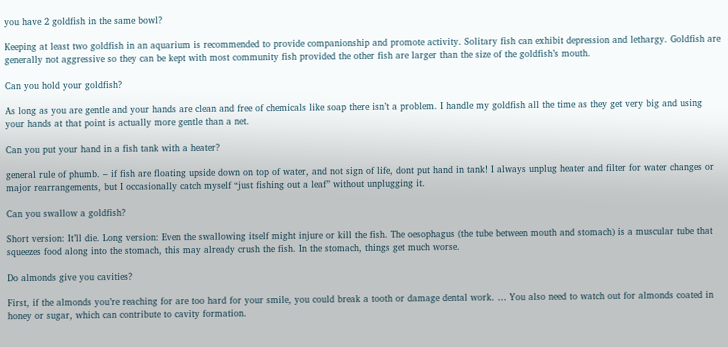you have 2 goldfish in the same bowl?

Keeping at least two goldfish in an aquarium is recommended to provide companionship and promote activity. Solitary fish can exhibit depression and lethargy. Goldfish are generally not aggressive so they can be kept with most community fish provided the other fish are larger than the size of the goldfish’s mouth.

Can you hold your goldfish?

As long as you are gentle and your hands are clean and free of chemicals like soap there isn’t a problem. I handle my goldfish all the time as they get very big and using your hands at that point is actually more gentle than a net.

Can you put your hand in a fish tank with a heater?

general rule of phumb. – if fish are floating upside down on top of water, and not sign of life, dont put hand in tank! I always unplug heater and filter for water changes or major rearrangements, but I occasionally catch myself “just fishing out a leaf” without unplugging it.

Can you swallow a goldfish?

Short version: It’ll die. Long version: Even the swallowing itself might injure or kill the fish. The oesophagus (the tube between mouth and stomach) is a muscular tube that squeezes food along into the stomach, this may already crush the fish. In the stomach, things get much worse.

Do almonds give you cavities?

First, if the almonds you’re reaching for are too hard for your smile, you could break a tooth or damage dental work. … You also need to watch out for almonds coated in honey or sugar, which can contribute to cavity formation.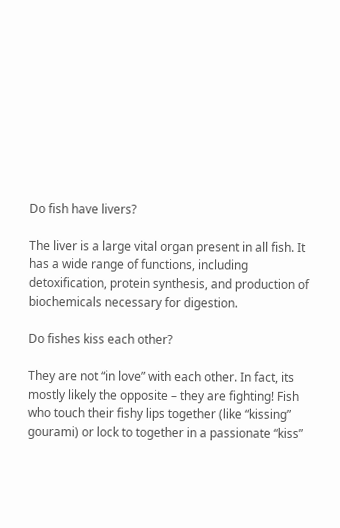Do fish have livers?

The liver is a large vital organ present in all fish. It has a wide range of functions, including detoxification, protein synthesis, and production of biochemicals necessary for digestion.

Do fishes kiss each other?

They are not “in love” with each other. In fact, its mostly likely the opposite – they are fighting! Fish who touch their fishy lips together (like “kissing” gourami) or lock to together in a passionate “kiss”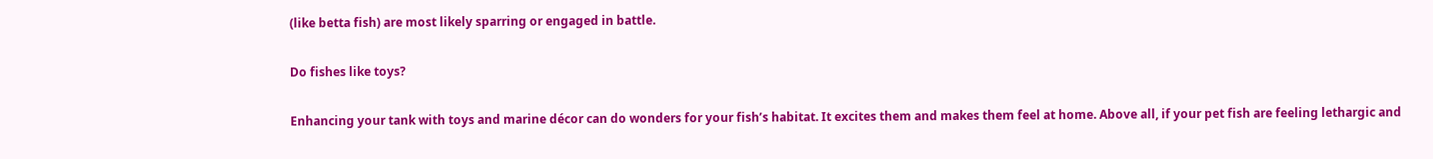(like betta fish) are most likely sparring or engaged in battle.

Do fishes like toys?

Enhancing your tank with toys and marine décor can do wonders for your fish’s habitat. It excites them and makes them feel at home. Above all, if your pet fish are feeling lethargic and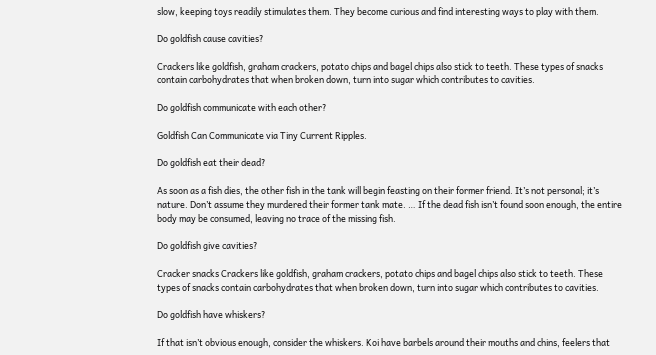slow, keeping toys readily stimulates them. They become curious and find interesting ways to play with them.

Do goldfish cause cavities?

Crackers like goldfish, graham crackers, potato chips and bagel chips also stick to teeth. These types of snacks contain carbohydrates that when broken down, turn into sugar which contributes to cavities.

Do goldfish communicate with each other?

Goldfish Can Communicate via Tiny Current Ripples.

Do goldfish eat their dead?

As soon as a fish dies, the other fish in the tank will begin feasting on their former friend. It’s not personal; it’s nature. Don’t assume they murdered their former tank mate. … If the dead fish isn’t found soon enough, the entire body may be consumed, leaving no trace of the missing fish.

Do goldfish give cavities?

Cracker snacks Crackers like goldfish, graham crackers, potato chips and bagel chips also stick to teeth. These types of snacks contain carbohydrates that when broken down, turn into sugar which contributes to cavities.

Do goldfish have whiskers?

If that isn’t obvious enough, consider the whiskers. Koi have barbels around their mouths and chins, feelers that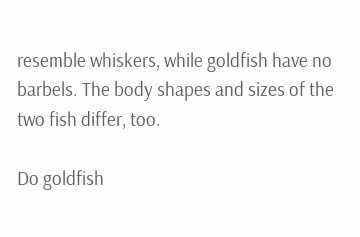resemble whiskers, while goldfish have no barbels. The body shapes and sizes of the two fish differ, too.

Do goldfish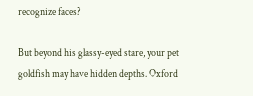recognize faces?

But beyond his glassy-eyed stare, your pet goldfish may have hidden depths. Oxford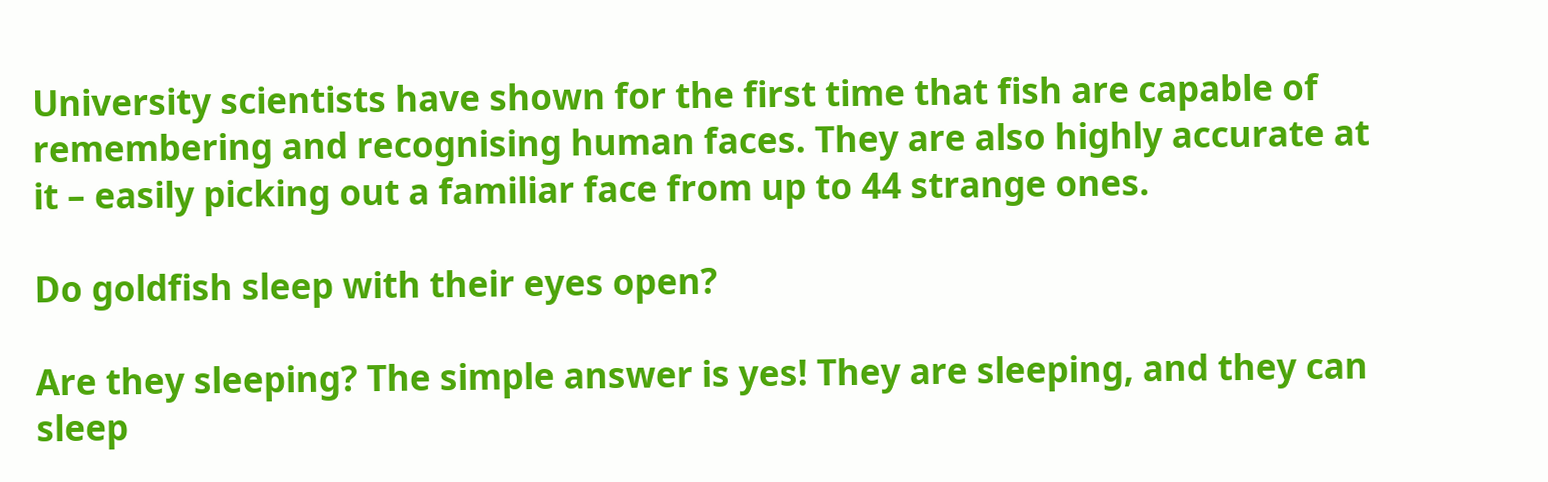University scientists have shown for the first time that fish are capable of remembering and recognising human faces. They are also highly accurate at it – easily picking out a familiar face from up to 44 strange ones.

Do goldfish sleep with their eyes open?

Are they sleeping? The simple answer is yes! They are sleeping, and they can sleep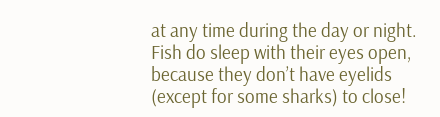at any time during the day or night. Fish do sleep with their eyes open, because they don’t have eyelids (except for some sharks) to close!